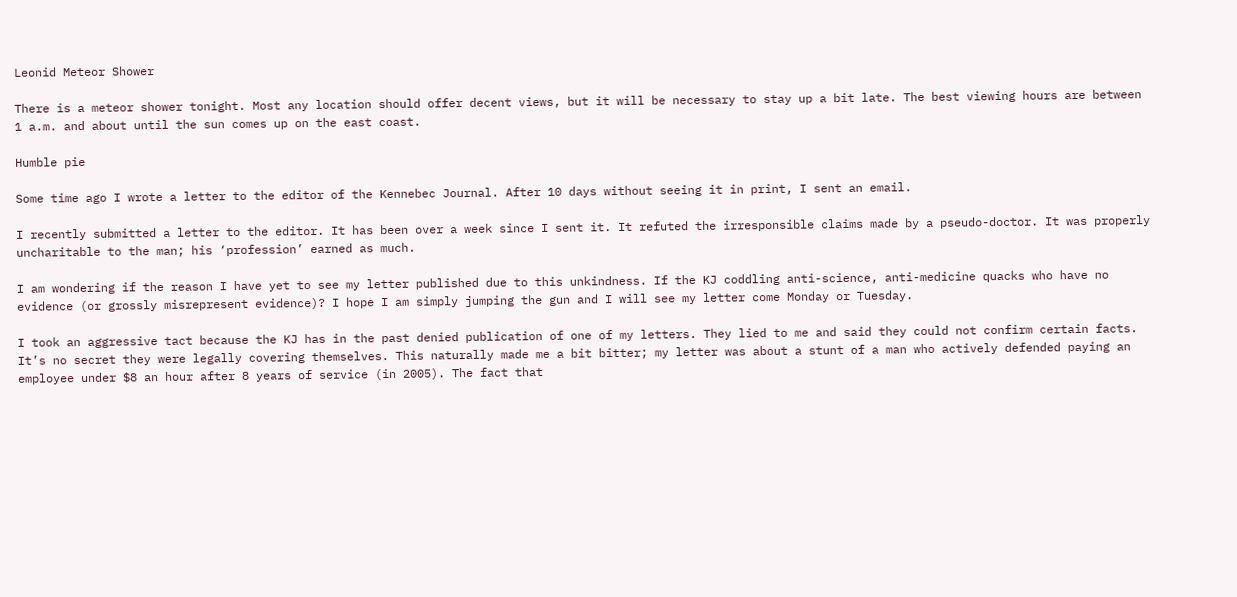Leonid Meteor Shower

There is a meteor shower tonight. Most any location should offer decent views, but it will be necessary to stay up a bit late. The best viewing hours are between 1 a.m. and about until the sun comes up on the east coast.

Humble pie

Some time ago I wrote a letter to the editor of the Kennebec Journal. After 10 days without seeing it in print, I sent an email.

I recently submitted a letter to the editor. It has been over a week since I sent it. It refuted the irresponsible claims made by a pseudo-doctor. It was properly uncharitable to the man; his ‘profession’ earned as much.

I am wondering if the reason I have yet to see my letter published due to this unkindness. If the KJ coddling anti-science, anti-medicine quacks who have no evidence (or grossly misrepresent evidence)? I hope I am simply jumping the gun and I will see my letter come Monday or Tuesday.

I took an aggressive tact because the KJ has in the past denied publication of one of my letters. They lied to me and said they could not confirm certain facts. It’s no secret they were legally covering themselves. This naturally made me a bit bitter; my letter was about a stunt of a man who actively defended paying an employee under $8 an hour after 8 years of service (in 2005). The fact that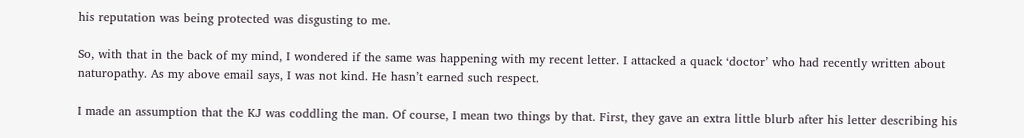his reputation was being protected was disgusting to me.

So, with that in the back of my mind, I wondered if the same was happening with my recent letter. I attacked a quack ‘doctor’ who had recently written about naturopathy. As my above email says, I was not kind. He hasn’t earned such respect.

I made an assumption that the KJ was coddling the man. Of course, I mean two things by that. First, they gave an extra little blurb after his letter describing his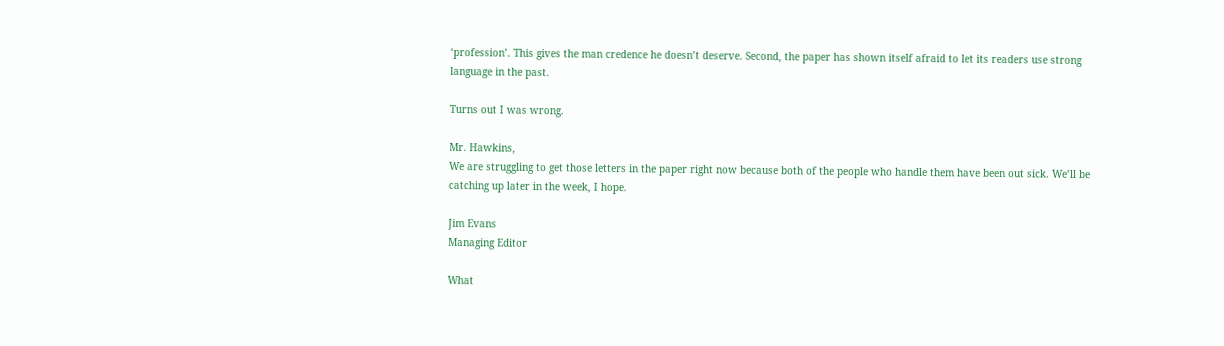‘profession’. This gives the man credence he doesn’t deserve. Second, the paper has shown itself afraid to let its readers use strong language in the past.

Turns out I was wrong.

Mr. Hawkins,
We are struggling to get those letters in the paper right now because both of the people who handle them have been out sick. We’ll be catching up later in the week, I hope.

Jim Evans
Managing Editor

What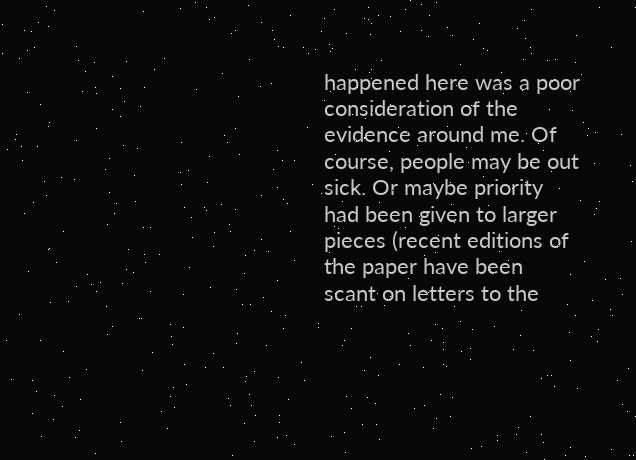happened here was a poor consideration of the evidence around me. Of course, people may be out sick. Or maybe priority had been given to larger pieces (recent editions of the paper have been scant on letters to the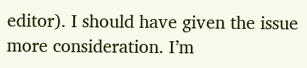editor). I should have given the issue more consideration. I’m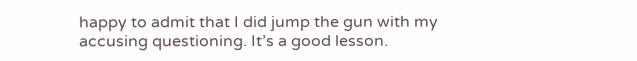happy to admit that I did jump the gun with my accusing questioning. It’s a good lesson.